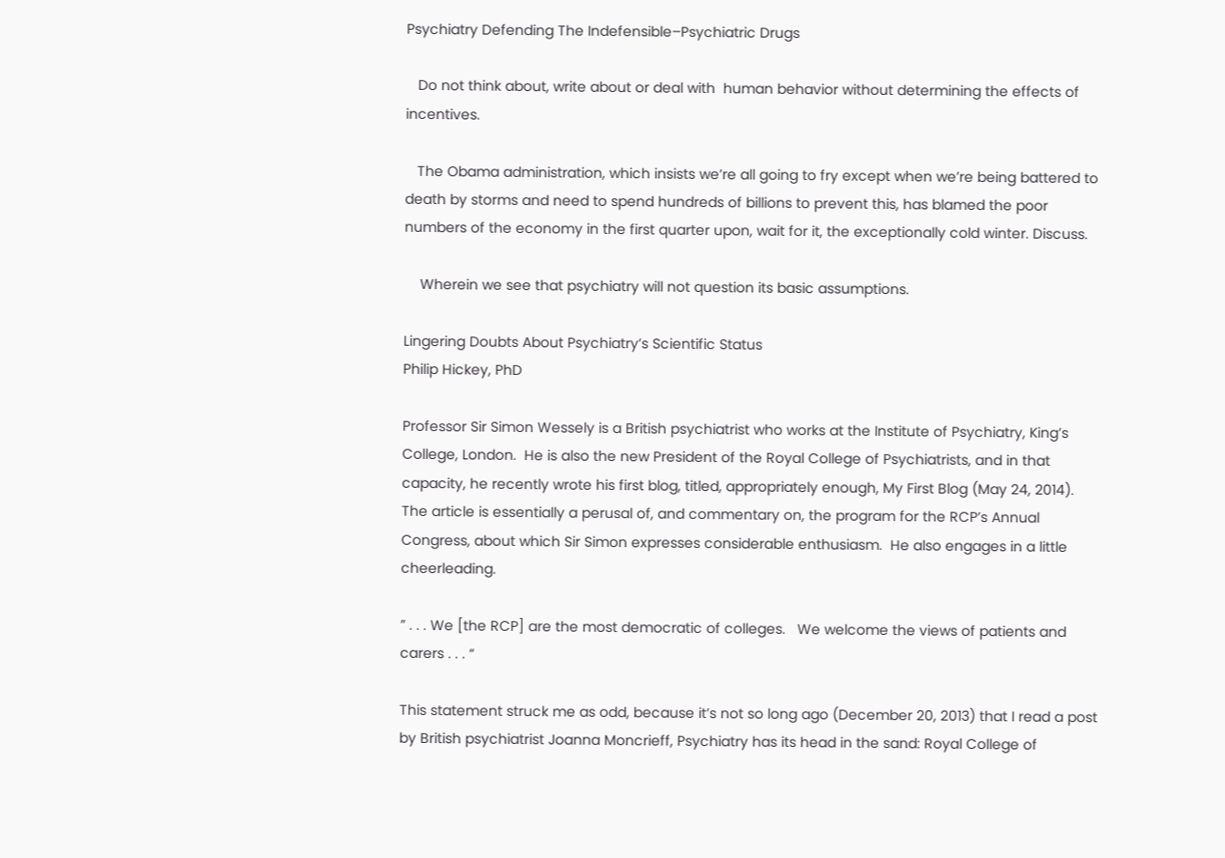Psychiatry Defending The Indefensible–Psychiatric Drugs

   Do not think about, write about or deal with  human behavior without determining the effects of incentives.

   The Obama administration, which insists we’re all going to fry except when we’re being battered to death by storms and need to spend hundreds of billions to prevent this, has blamed the poor numbers of the economy in the first quarter upon, wait for it, the exceptionally cold winter. Discuss.

    Wherein we see that psychiatry will not question its basic assumptions.

Lingering Doubts About Psychiatry’s Scientific Status
Philip Hickey, PhD

Professor Sir Simon Wessely is a British psychiatrist who works at the Institute of Psychiatry, King’s College, London.  He is also the new President of the Royal College of Psychiatrists, and in that capacity, he recently wrote his first blog, titled, appropriately enough, My First Blog (May 24, 2014).  The article is essentially a perusal of, and commentary on, the program for the RCP’s Annual Congress, about which Sir Simon expresses considerable enthusiasm.  He also engages in a little cheerleading.

” . . . We [the RCP] are the most democratic of colleges.   We welcome the views of patients and carers . . . “

This statement struck me as odd, because it’s not so long ago (December 20, 2013) that I read a post by British psychiatrist Joanna Moncrieff, Psychiatry has its head in the sand: Royal College of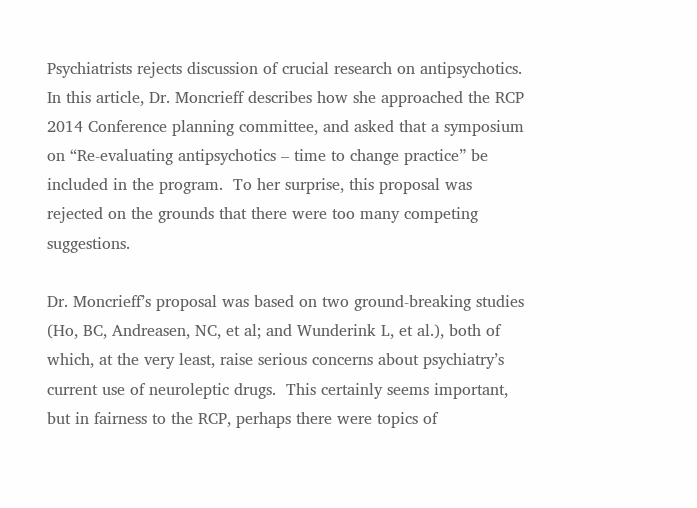Psychiatrists rejects discussion of crucial research on antipsychotics.  In this article, Dr. Moncrieff describes how she approached the RCP 2014 Conference planning committee, and asked that a symposium on “Re-evaluating antipsychotics – time to change practice” be included in the program.  To her surprise, this proposal was rejected on the grounds that there were too many competing suggestions.

Dr. Moncrieff’s proposal was based on two ground-breaking studies (Ho, BC, Andreasen, NC, et al; and Wunderink L, et al.), both of which, at the very least, raise serious concerns about psychiatry’s current use of neuroleptic drugs.  This certainly seems important, but in fairness to the RCP, perhaps there were topics of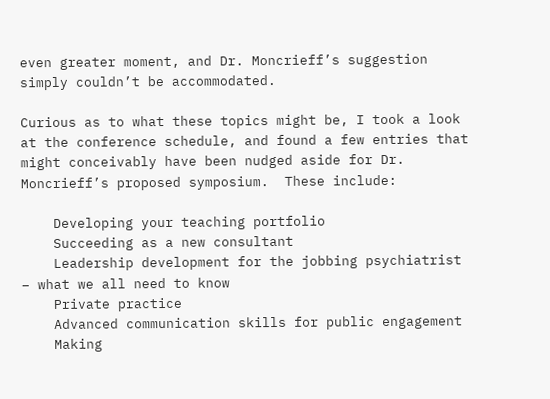even greater moment, and Dr. Moncrieff’s suggestion simply couldn’t be accommodated.

Curious as to what these topics might be, I took a look at the conference schedule, and found a few entries that might conceivably have been nudged aside for Dr. Moncrieff’s proposed symposium.  These include:

    Developing your teaching portfolio
    Succeeding as a new consultant
    Leadership development for the jobbing psychiatrist – what we all need to know
    Private practice
    Advanced communication skills for public engagement
    Making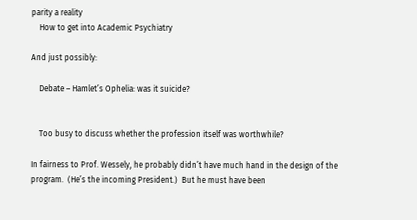parity a reality
    How to get into Academic Psychiatry

And just possibly:

    Debate – Hamlet’s Ophelia: was it suicide?


    Too busy to discuss whether the profession itself was worthwhile?

In fairness to Prof. Wessely, he probably didn’t have much hand in the design of the program.  (He’s the incoming President.)  But he must have been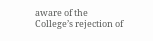aware of the College’s rejection of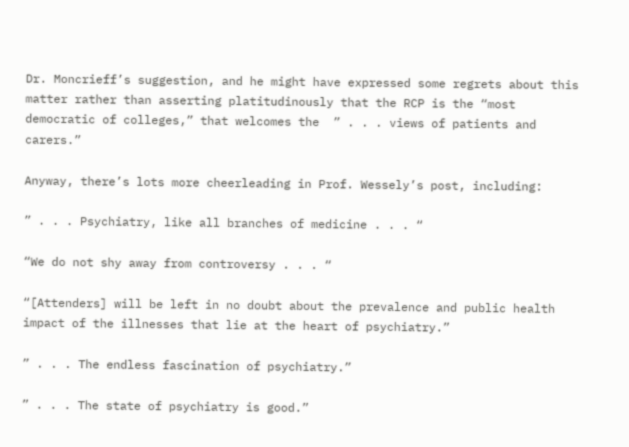Dr. Moncrieff’s suggestion, and he might have expressed some regrets about this matter rather than asserting platitudinously that the RCP is the “most democratic of colleges,” that welcomes the  ” . . . views of patients and carers.”

Anyway, there’s lots more cheerleading in Prof. Wessely’s post, including:

” . . . Psychiatry, like all branches of medicine . . . “

“We do not shy away from controversy . . . “

“[Attenders] will be left in no doubt about the prevalence and public health impact of the illnesses that lie at the heart of psychiatry.”

” . . . The endless fascination of psychiatry.”

” . . . The state of psychiatry is good.”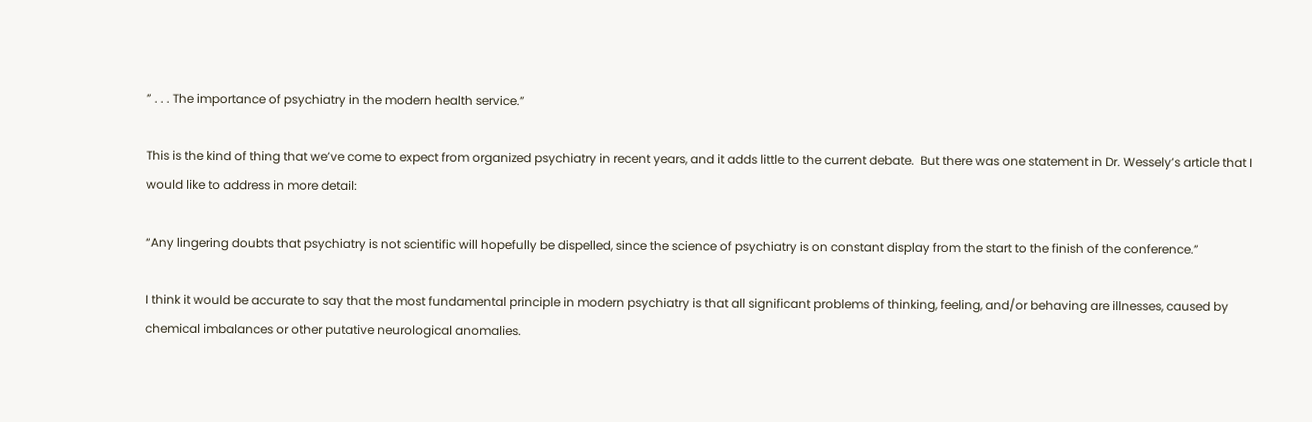” . . . The importance of psychiatry in the modern health service.”

This is the kind of thing that we’ve come to expect from organized psychiatry in recent years, and it adds little to the current debate.  But there was one statement in Dr. Wessely’s article that I would like to address in more detail:

“Any lingering doubts that psychiatry is not scientific will hopefully be dispelled, since the science of psychiatry is on constant display from the start to the finish of the conference.”

I think it would be accurate to say that the most fundamental principle in modern psychiatry is that all significant problems of thinking, feeling, and/or behaving are illnesses, caused by chemical imbalances or other putative neurological anomalies.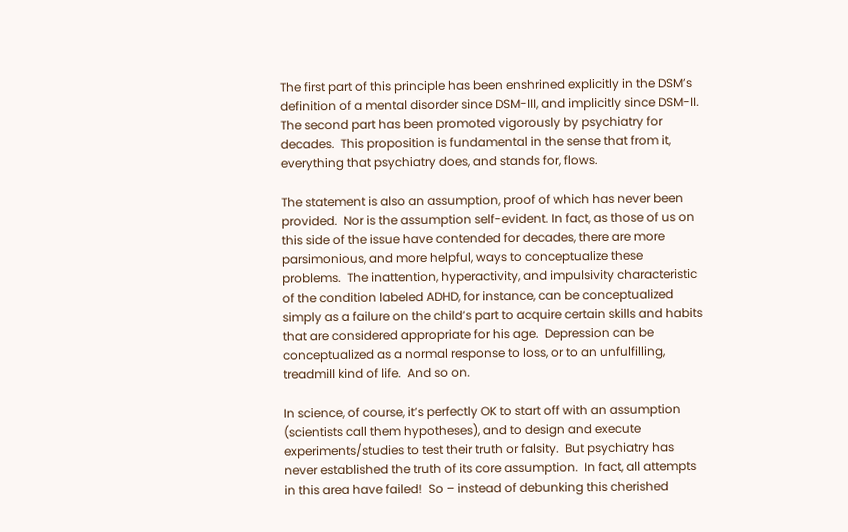The first part of this principle has been enshrined explicitly in the DSM’s definition of a mental disorder since DSM-III, and implicitly since DSM-II.  The second part has been promoted vigorously by psychiatry for decades.  This proposition is fundamental in the sense that from it, everything that psychiatry does, and stands for, flows.

The statement is also an assumption, proof of which has never been provided.  Nor is the assumption self-evident. In fact, as those of us on this side of the issue have contended for decades, there are more parsimonious, and more helpful, ways to conceptualize these problems.  The inattention, hyperactivity, and impulsivity characteristic of the condition labeled ADHD, for instance, can be conceptualized simply as a failure on the child’s part to acquire certain skills and habits that are considered appropriate for his age.  Depression can be conceptualized as a normal response to loss, or to an unfulfilling, treadmill kind of life.  And so on.

In science, of course, it’s perfectly OK to start off with an assumption (scientists call them hypotheses), and to design and execute experiments/studies to test their truth or falsity.  But psychiatry has never established the truth of its core assumption.  In fact, all attempts in this area have failed!  So – instead of debunking this cherished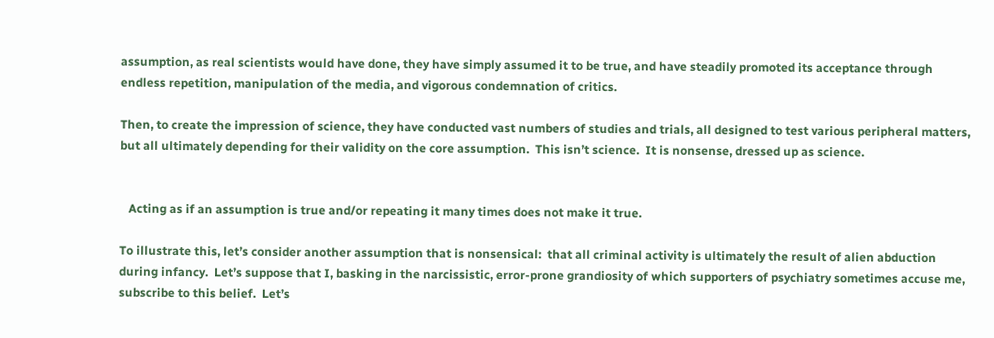assumption, as real scientists would have done, they have simply assumed it to be true, and have steadily promoted its acceptance through endless repetition, manipulation of the media, and vigorous condemnation of critics.

Then, to create the impression of science, they have conducted vast numbers of studies and trials, all designed to test various peripheral matters, but all ultimately depending for their validity on the core assumption.  This isn’t science.  It is nonsense, dressed up as science.


   Acting as if an assumption is true and/or repeating it many times does not make it true.

To illustrate this, let’s consider another assumption that is nonsensical:  that all criminal activity is ultimately the result of alien abduction during infancy.  Let’s suppose that I, basking in the narcissistic, error-prone grandiosity of which supporters of psychiatry sometimes accuse me, subscribe to this belief.  Let’s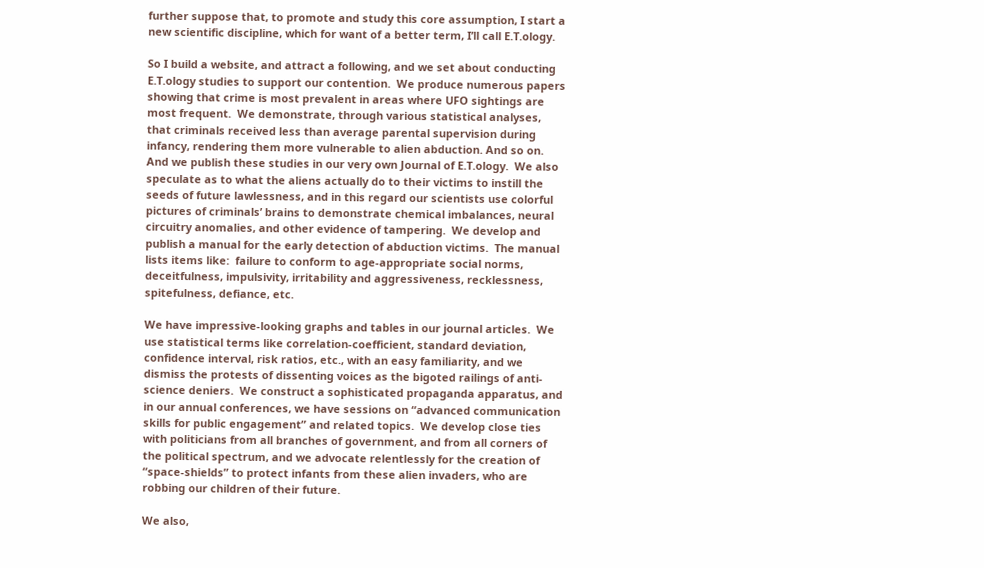further suppose that, to promote and study this core assumption, I start a new scientific discipline, which for want of a better term, I’ll call E.T.ology.

So I build a website, and attract a following, and we set about conducting E.T.ology studies to support our contention.  We produce numerous papers showing that crime is most prevalent in areas where UFO sightings are most frequent.  We demonstrate, through various statistical analyses, that criminals received less than average parental supervision during infancy, rendering them more vulnerable to alien abduction. And so on.  And we publish these studies in our very own Journal of E.T.ology.  We also speculate as to what the aliens actually do to their victims to instill the seeds of future lawlessness, and in this regard our scientists use colorful pictures of criminals’ brains to demonstrate chemical imbalances, neural circuitry anomalies, and other evidence of tampering.  We develop and publish a manual for the early detection of abduction victims.  The manual lists items like:  failure to conform to age-appropriate social norms, deceitfulness, impulsivity, irritability and aggressiveness, recklessness, spitefulness, defiance, etc.

We have impressive-looking graphs and tables in our journal articles.  We use statistical terms like correlation-coefficient, standard deviation, confidence interval, risk ratios, etc., with an easy familiarity, and we dismiss the protests of dissenting voices as the bigoted railings of anti-science deniers.  We construct a sophisticated propaganda apparatus, and in our annual conferences, we have sessions on “advanced communication skills for public engagement” and related topics.  We develop close ties with politicians from all branches of government, and from all corners of the political spectrum, and we advocate relentlessly for the creation of “space-shields” to protect infants from these alien invaders, who are robbing our children of their future.

We also,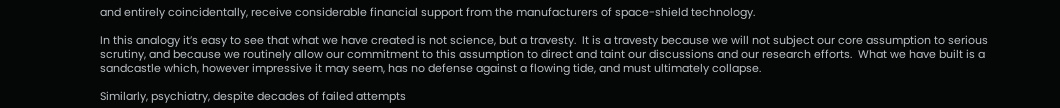and entirely coincidentally, receive considerable financial support from the manufacturers of space-shield technology.

In this analogy it’s easy to see that what we have created is not science, but a travesty.  It is a travesty because we will not subject our core assumption to serious scrutiny, and because we routinely allow our commitment to this assumption to direct and taint our discussions and our research efforts.  What we have built is a sandcastle which, however impressive it may seem, has no defense against a flowing tide, and must ultimately collapse.

Similarly, psychiatry, despite decades of failed attempts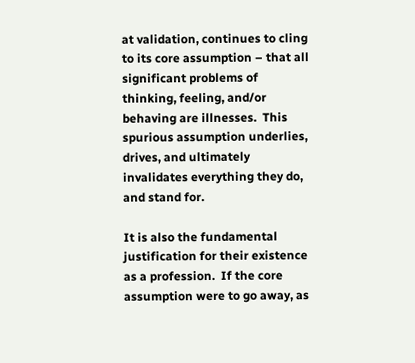at validation, continues to cling to its core assumption – that all significant problems of thinking, feeling, and/or behaving are illnesses.  This spurious assumption underlies, drives, and ultimately invalidates everything they do, and stand for.

It is also the fundamental justification for their existence as a profession.  If the core assumption were to go away, as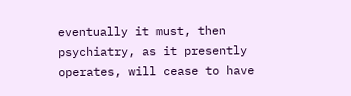eventually it must, then psychiatry, as it presently operates, will cease to have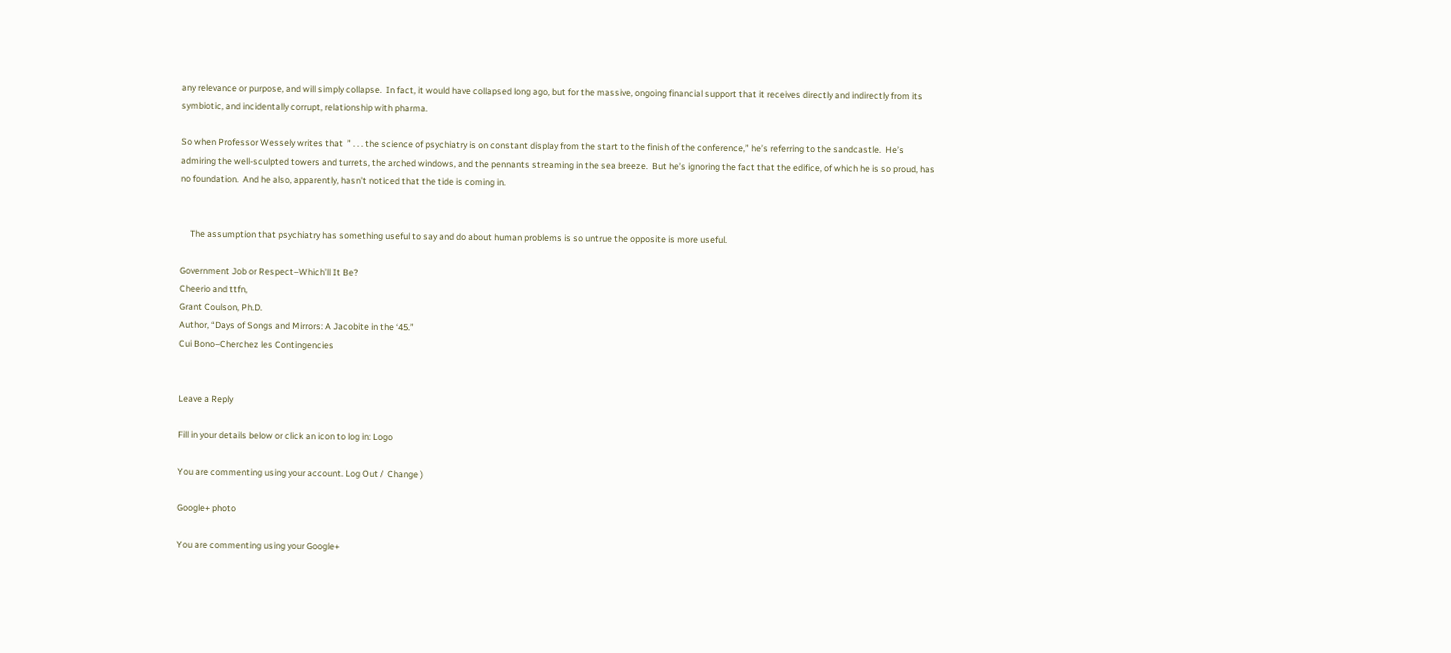any relevance or purpose, and will simply collapse.  In fact, it would have collapsed long ago, but for the massive, ongoing financial support that it receives directly and indirectly from its symbiotic, and incidentally corrupt, relationship with pharma.

So when Professor Wessely writes that  ” . . . the science of psychiatry is on constant display from the start to the finish of the conference,” he’s referring to the sandcastle.  He’s admiring the well-sculpted towers and turrets, the arched windows, and the pennants streaming in the sea breeze.  But he’s ignoring the fact that the edifice, of which he is so proud, has no foundation.  And he also, apparently, hasn’t noticed that the tide is coming in.


     The assumption that psychiatry has something useful to say and do about human problems is so untrue the opposite is more useful.

Government Job or Respect–Which’ll It Be?
Cheerio and ttfn,
Grant Coulson, Ph.D.
Author, “Days of Songs and Mirrors: A Jacobite in the ‘45.”
Cui Bono–Cherchez les Contingencies


Leave a Reply

Fill in your details below or click an icon to log in: Logo

You are commenting using your account. Log Out /  Change )

Google+ photo

You are commenting using your Google+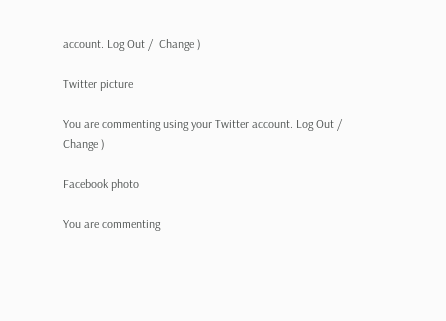account. Log Out /  Change )

Twitter picture

You are commenting using your Twitter account. Log Out /  Change )

Facebook photo

You are commenting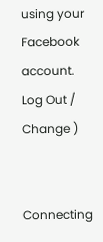using your Facebook account. Log Out /  Change )


Connecting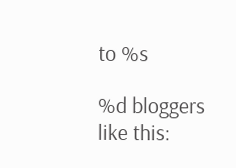to %s

%d bloggers like this: